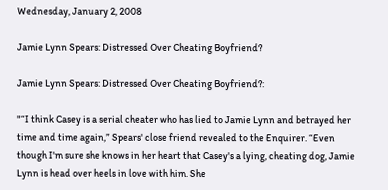Wednesday, January 2, 2008

Jamie Lynn Spears: Distressed Over Cheating Boyfriend?

Jamie Lynn Spears: Distressed Over Cheating Boyfriend?:

"“I think Casey is a serial cheater who has lied to Jamie Lynn and betrayed her
time and time again,” Spears' close friend revealed to the Enquirer. “Even
though I'm sure she knows in her heart that Casey's a lying, cheating dog, Jamie
Lynn is head over heels in love with him. She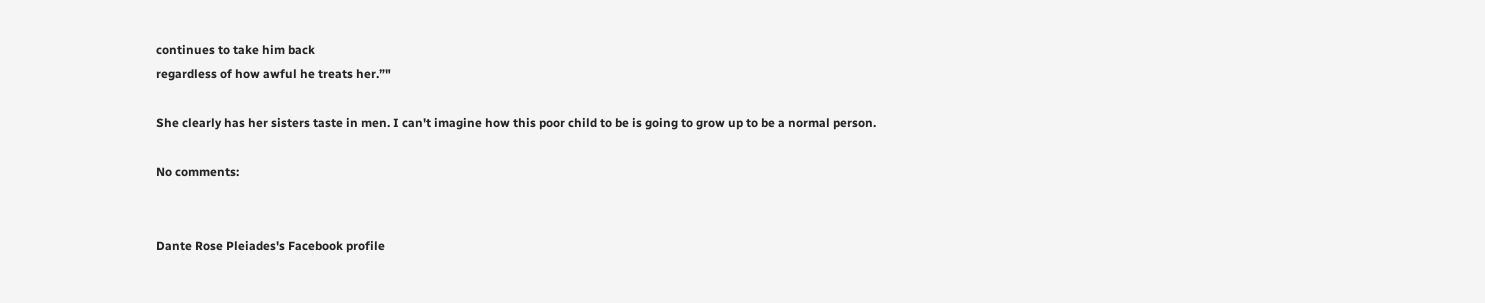continues to take him back
regardless of how awful he treats her.”"

She clearly has her sisters taste in men. I can't imagine how this poor child to be is going to grow up to be a normal person.

No comments:


Dante Rose Pleiades's Facebook profile